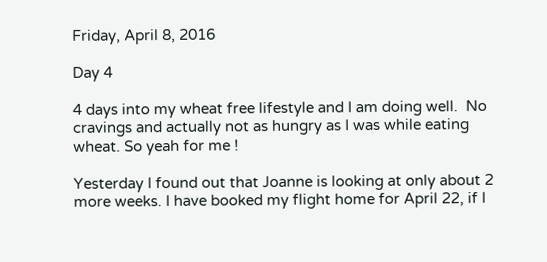Friday, April 8, 2016

Day 4

4 days into my wheat free lifestyle and I am doing well.  No cravings and actually not as hungry as I was while eating wheat. So yeah for me !

Yesterday I found out that Joanne is looking at only about 2 more weeks. I have booked my flight home for April 22, if I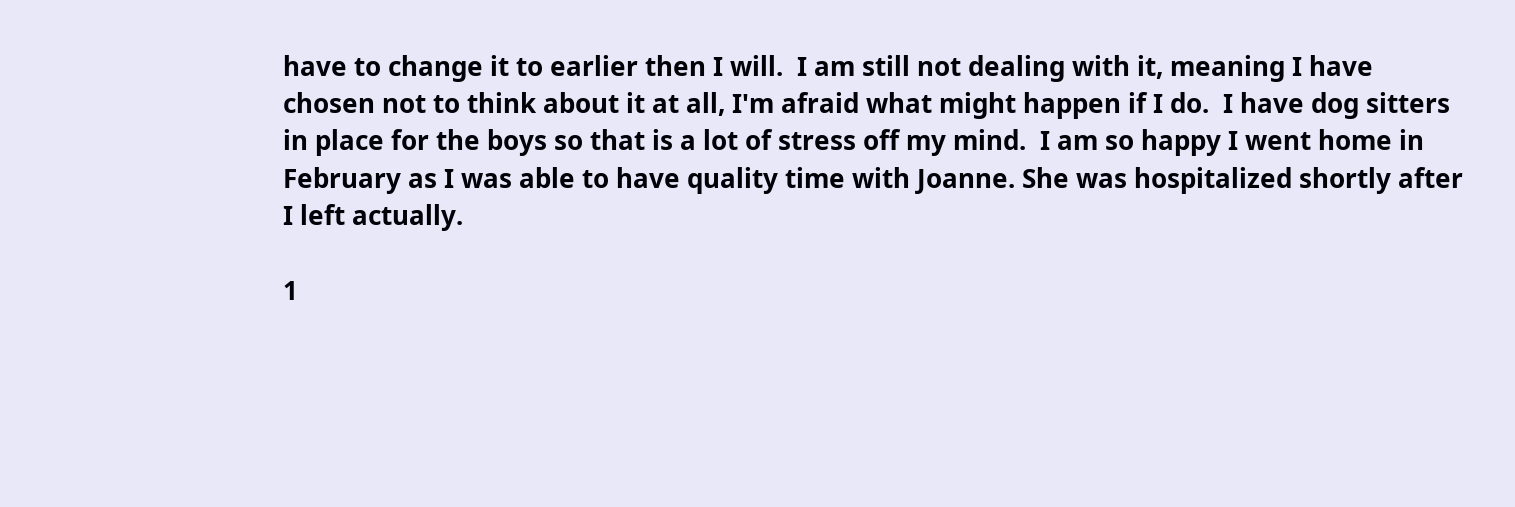have to change it to earlier then I will.  I am still not dealing with it, meaning I have chosen not to think about it at all, I'm afraid what might happen if I do.  I have dog sitters in place for the boys so that is a lot of stress off my mind.  I am so happy I went home in February as I was able to have quality time with Joanne. She was hospitalized shortly after I left actually.

1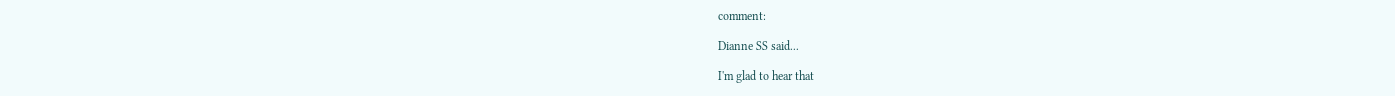comment:

Dianne SS said...

I'm glad to hear that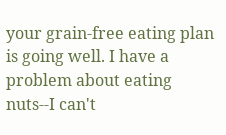your grain-free eating plan is going well. I have a problem about eating nuts--I can't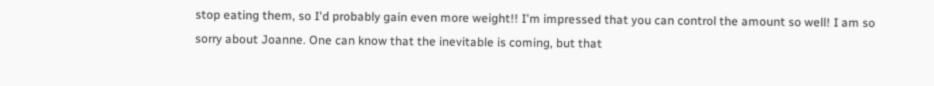stop eating them, so I'd probably gain even more weight!! I'm impressed that you can control the amount so well! I am so sorry about Joanne. One can know that the inevitable is coming, but that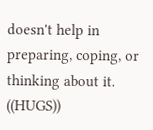doesn't help in preparing, coping, or thinking about it. ((HUGS))